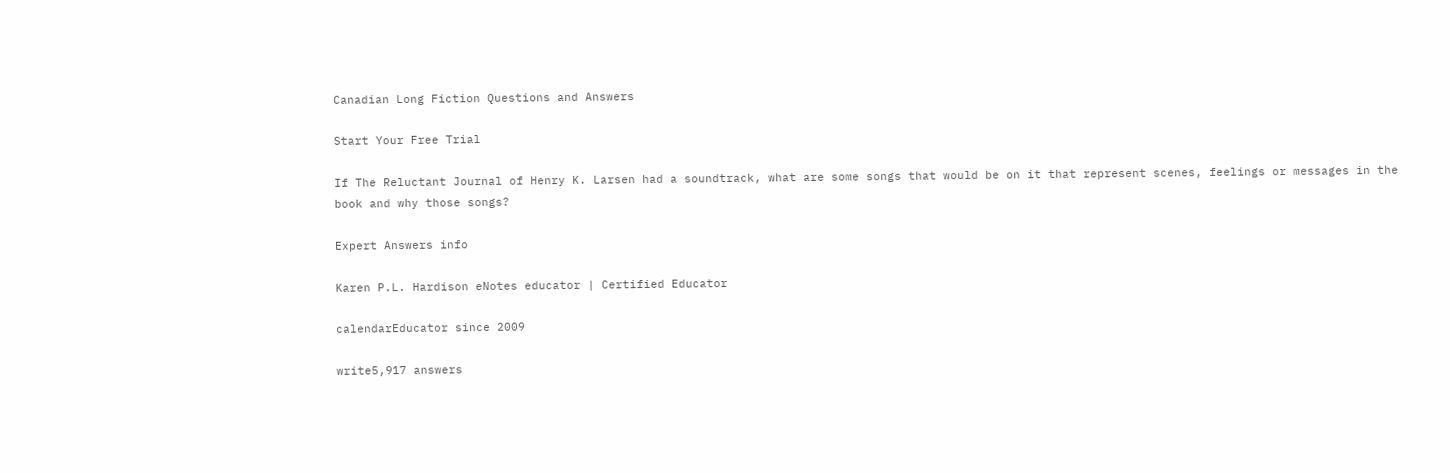Canadian Long Fiction Questions and Answers

Start Your Free Trial

If The Reluctant Journal of Henry K. Larsen had a soundtrack, what are some songs that would be on it that represent scenes, feelings or messages in the book and why those songs?

Expert Answers info

Karen P.L. Hardison eNotes educator | Certified Educator

calendarEducator since 2009

write5,917 answers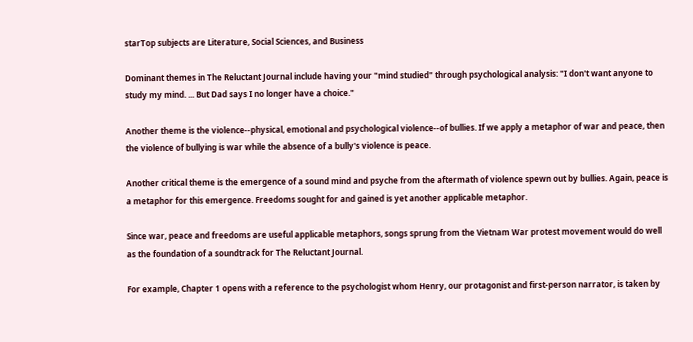starTop subjects are Literature, Social Sciences, and Business

Dominant themes in The Reluctant Journal include having your "mind studied" through psychological analysis: "I don't want anyone to study my mind. ... But Dad says I no longer have a choice."

Another theme is the violence--physical, emotional and psychological violence--of bullies. If we apply a metaphor of war and peace, then the violence of bullying is war while the absence of a bully's violence is peace.

Another critical theme is the emergence of a sound mind and psyche from the aftermath of violence spewn out by bullies. Again, peace is a metaphor for this emergence. Freedoms sought for and gained is yet another applicable metaphor.

Since war, peace and freedoms are useful applicable metaphors, songs sprung from the Vietnam War protest movement would do well as the foundation of a soundtrack for The Reluctant Journal.

For example, Chapter 1 opens with a reference to the psychologist whom Henry, our protagonist and first-person narrator, is taken by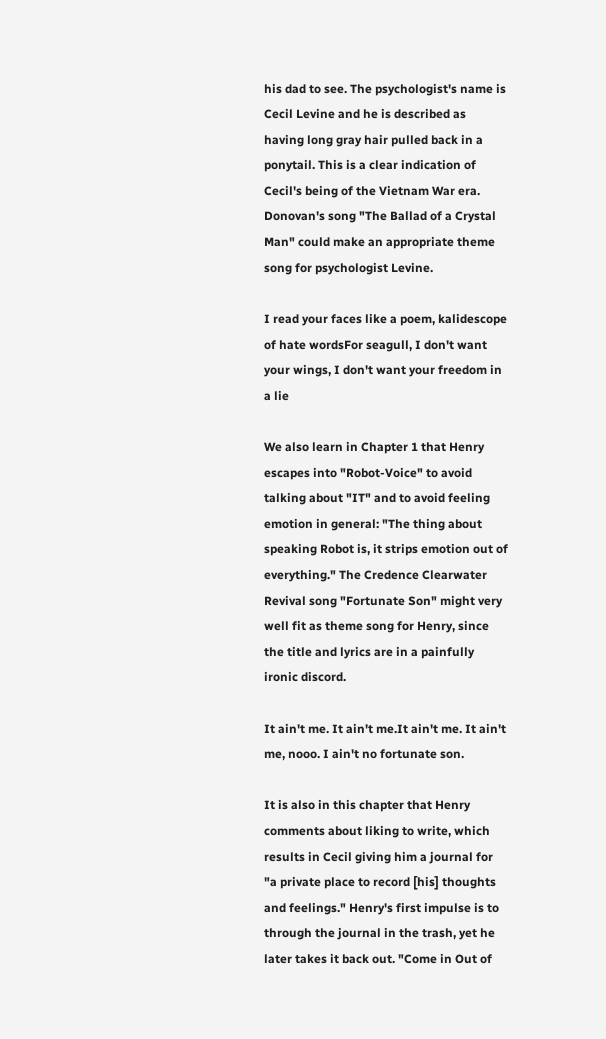his dad to see. The psychologist's name is Cecil Levine and he is described as having long gray hair pulled back in a ponytail. This is a clear indication of Cecil's being of the Vietnam War era. Donovan's song "The Ballad of a Crystal Man" could make an appropriate theme song for psychologist Levine.

I read your faces like a poem, kalidescope of hate wordsFor seagull, I don't want your wings, I don't want your freedom in a lie

We also learn in Chapter 1 that Henry escapes into "Robot-Voice" to avoid talking about "IT" and to avoid feeling emotion in general: "The thing about speaking Robot is, it strips emotion out of everything." The Credence Clearwater Revival song "Fortunate Son" might very well fit as theme song for Henry, since the title and lyrics are in a painfully ironic discord.

It ain't me. It ain't me.It ain't me. It ain't me, nooo. I ain't no fortunate son.

It is also in this chapter that Henry comments about liking to write, which results in Cecil giving him a journal for "a private place to record [his] thoughts and feelings." Henry's first impulse is to through the journal in the trash, yet he later takes it back out. "Come in Out of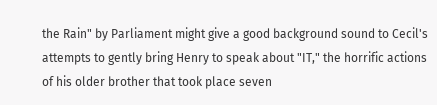the Rain" by Parliament might give a good background sound to Cecil's attempts to gently bring Henry to speak about "IT," the horrific actions of his older brother that took place seven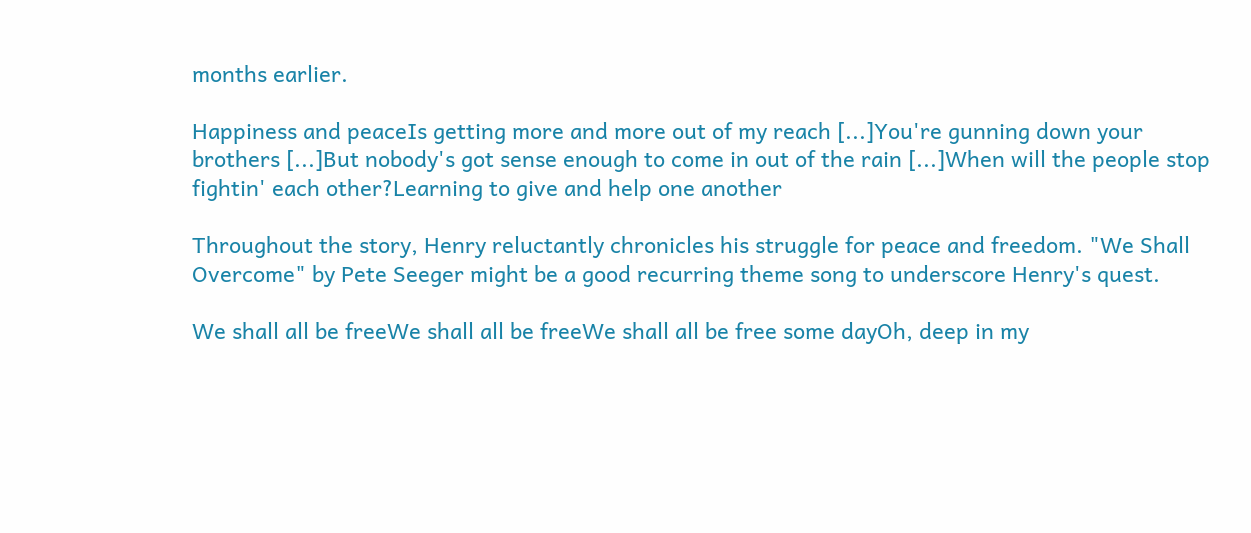months earlier.

Happiness and peaceIs getting more and more out of my reach [...]You're gunning down your brothers [...]But nobody's got sense enough to come in out of the rain [...]When will the people stop fightin' each other?Learning to give and help one another

Throughout the story, Henry reluctantly chronicles his struggle for peace and freedom. "We Shall Overcome" by Pete Seeger might be a good recurring theme song to underscore Henry's quest.

We shall all be freeWe shall all be freeWe shall all be free some dayOh, deep in my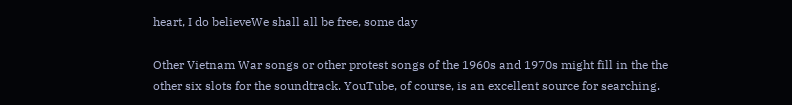heart, I do believeWe shall all be free, some day

Other Vietnam War songs or other protest songs of the 1960s and 1970s might fill in the the other six slots for the soundtrack. YouTube, of course, is an excellent source for searching.